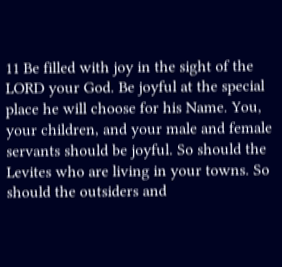11 Be filled with joy in the sight of the LORD your God. Be joyful at the special place he will choose for his Name. You, your children, and your male and female servants should be joyful. So should the Levites who are living in your towns. So should the outsiders and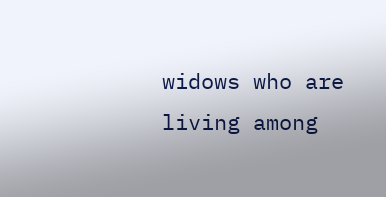widows who are living among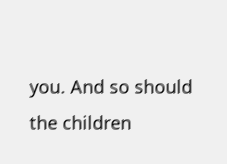you. And so should the children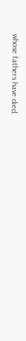whose fathers have died.